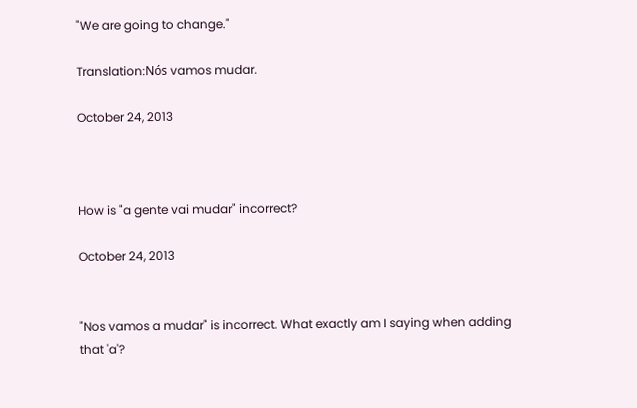"We are going to change."

Translation:Nós vamos mudar.

October 24, 2013



How is "a gente vai mudar" incorrect?

October 24, 2013


"Nos vamos a mudar" is incorrect. What exactly am I saying when adding that 'a'?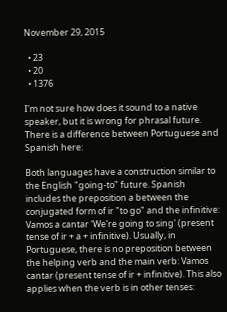November 29, 2015

  • 23
  • 20
  • 1376

I'm not sure how does it sound to a native speaker, but it is wrong for phrasal future. There is a difference between Portuguese and Spanish here:

Both languages have a construction similar to the English "going-to" future. Spanish includes the preposition a between the conjugated form of ir "to go" and the infinitive: Vamos a cantar 'We're going to sing' (present tense of ir + a + infinitive). Usually, in Portuguese, there is no preposition between the helping verb and the main verb: Vamos cantar (present tense of ir + infinitive). This also applies when the verb is in other tenses: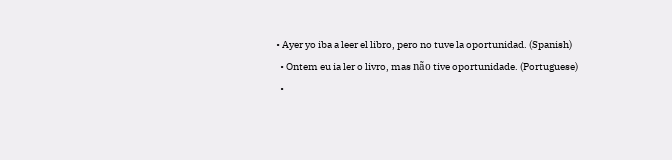• Ayer yo iba a leer el libro, pero no tuve la oportunidad. (Spanish)
  • Ontem eu ia ler o livro, mas não tive oportunidade. (Portuguese)
  •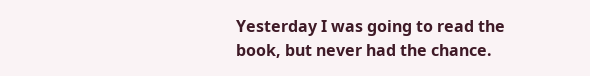Yesterday I was going to read the book, but never had the chance.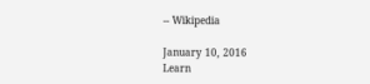-- Wikipedia

January 10, 2016
Learn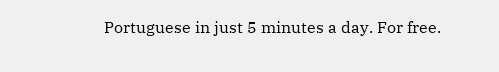Portuguese in just 5 minutes a day. For free.